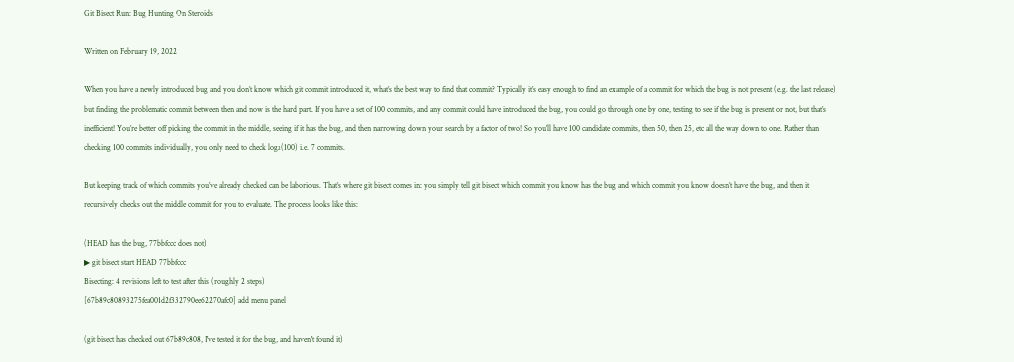Git Bisect Run: Bug Hunting On Steroids

Written on February 19, 2022

When you have a newly introduced bug and you don’t know which git commit introduced it, what’s the best way to find that commit? Typically it’s easy enough to find an example of a commit for which the bug is not present (e.g. the last release) but finding the problematic commit between then and now is the hard part. If you have a set of 100 commits, and any commit could have introduced the bug, you could go through one by one, testing to see if the bug is present or not, but that’s inefficient! You’re better off picking the commit in the middle, seeing if it has the bug, and then narrowing down your search by a factor of two! So you’ll have 100 candidate commits, then 50, then 25, etc all the way down to one. Rather than checking 100 commits individually, you only need to check log₂(100) i.e. 7 commits.

But keeping track of which commits you’ve already checked can be laborious. That’s where git bisect comes in: you simply tell git bisect which commit you know has the bug and which commit you know doesn’t have the bug, and then it recursively checks out the middle commit for you to evaluate. The process looks like this:

(HEAD has the bug, 77bbfccc does not)
▶ git bisect start HEAD 77bbfccc
Bisecting: 4 revisions left to test after this (roughly 2 steps)
[67b89c80893275fea001d2f332790ee62270afc0] add menu panel

(git bisect has checked out 67b89c808, I've tested it for the bug, and haven't found it)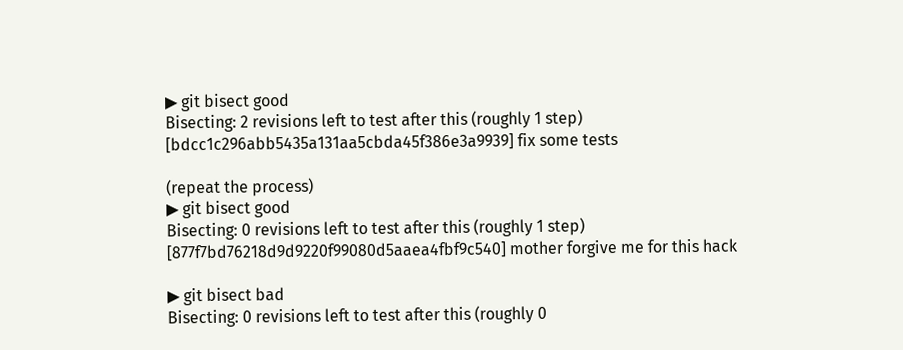▶ git bisect good
Bisecting: 2 revisions left to test after this (roughly 1 step)
[bdcc1c296abb5435a131aa5cbda45f386e3a9939] fix some tests

(repeat the process)
▶ git bisect good
Bisecting: 0 revisions left to test after this (roughly 1 step)
[877f7bd76218d9d9220f99080d5aaea4fbf9c540] mother forgive me for this hack

▶ git bisect bad
Bisecting: 0 revisions left to test after this (roughly 0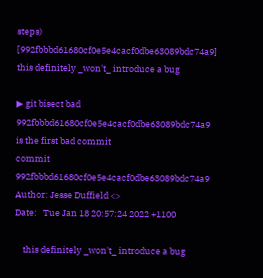steps)
[992fbbbd61680cf0e5e4cacf0dbe63089bdc74a9] this definitely _won't_ introduce a bug

▶ git bisect bad
992fbbbd61680cf0e5e4cacf0dbe63089bdc74a9 is the first bad commit
commit 992fbbbd61680cf0e5e4cacf0dbe63089bdc74a9
Author: Jesse Duffield <>
Date:   Tue Jan 18 20:57:24 2022 +1100

    this definitely _won't_ introduce a bug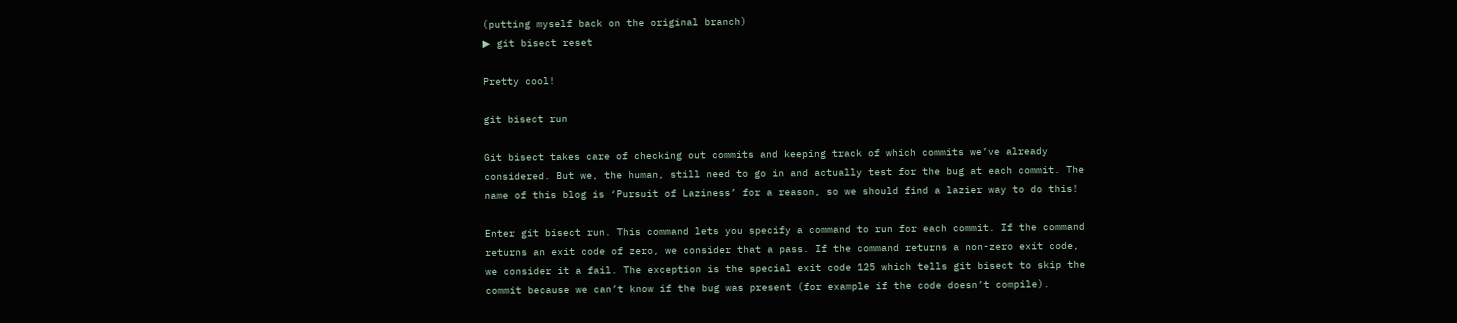(putting myself back on the original branch)
▶ git bisect reset

Pretty cool!

git bisect run

Git bisect takes care of checking out commits and keeping track of which commits we’ve already considered. But we, the human, still need to go in and actually test for the bug at each commit. The name of this blog is ‘Pursuit of Laziness’ for a reason, so we should find a lazier way to do this!

Enter git bisect run. This command lets you specify a command to run for each commit. If the command returns an exit code of zero, we consider that a pass. If the command returns a non-zero exit code, we consider it a fail. The exception is the special exit code 125 which tells git bisect to skip the commit because we can’t know if the bug was present (for example if the code doesn’t compile).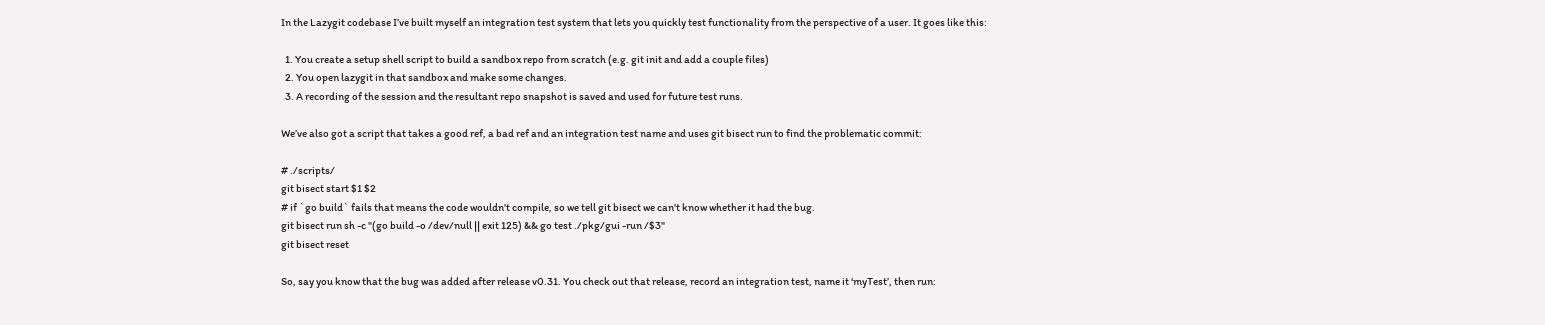In the Lazygit codebase I’ve built myself an integration test system that lets you quickly test functionality from the perspective of a user. It goes like this:

  1. You create a setup shell script to build a sandbox repo from scratch (e.g. git init and add a couple files)
  2. You open lazygit in that sandbox and make some changes.
  3. A recording of the session and the resultant repo snapshot is saved and used for future test runs.

We’ve also got a script that takes a good ref, a bad ref and an integration test name and uses git bisect run to find the problematic commit:

# ./scripts/
git bisect start $1 $2
# if `go build` fails that means the code wouldn't compile, so we tell git bisect we can't know whether it had the bug.
git bisect run sh -c "(go build -o /dev/null || exit 125) && go test ./pkg/gui -run /$3"
git bisect reset

So, say you know that the bug was added after release v0.31. You check out that release, record an integration test, name it ‘myTest’, then run: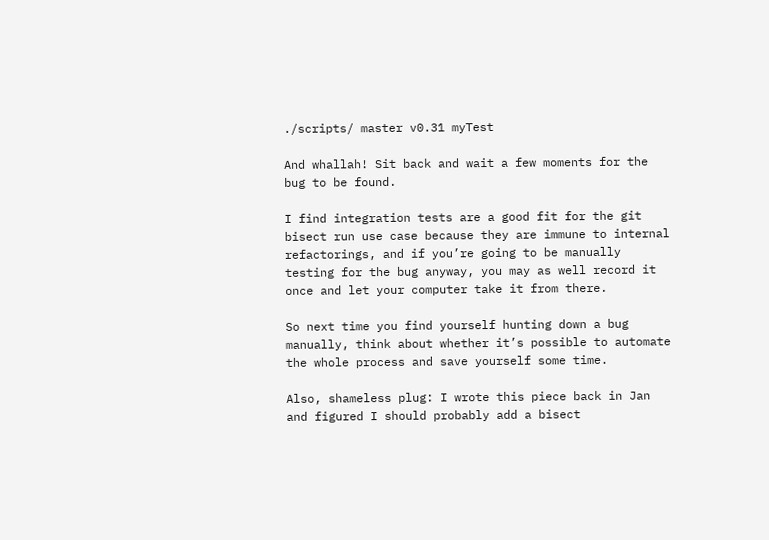./scripts/ master v0.31 myTest

And whallah! Sit back and wait a few moments for the bug to be found.

I find integration tests are a good fit for the git bisect run use case because they are immune to internal refactorings, and if you’re going to be manually testing for the bug anyway, you may as well record it once and let your computer take it from there.

So next time you find yourself hunting down a bug manually, think about whether it’s possible to automate the whole process and save yourself some time.

Also, shameless plug: I wrote this piece back in Jan and figured I should probably add a bisect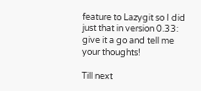feature to Lazygit so I did just that in version 0.33: give it a go and tell me your thoughts!

Till next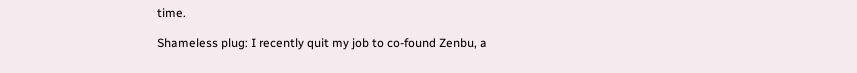time.

Shameless plug: I recently quit my job to co-found Zenbu, a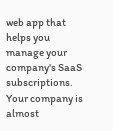web app that helps you manage your company's SaaS subscriptions. Your company is almost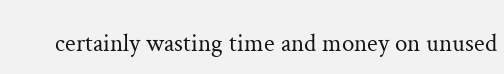certainly wasting time and money on unused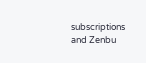subscriptions and Zenbu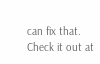can fix that. Check it out at